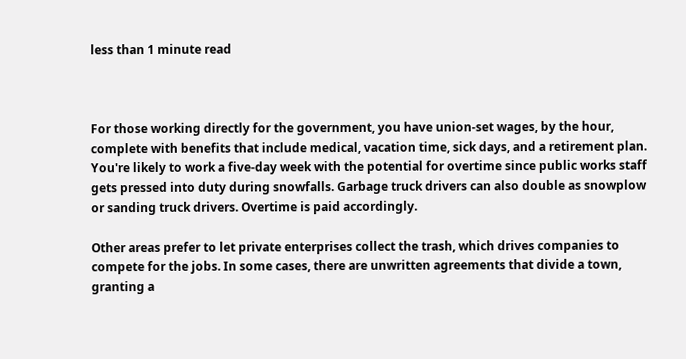less than 1 minute read



For those working directly for the government, you have union-set wages, by the hour, complete with benefits that include medical, vacation time, sick days, and a retirement plan. You're likely to work a five-day week with the potential for overtime since public works staff gets pressed into duty during snowfalls. Garbage truck drivers can also double as snowplow or sanding truck drivers. Overtime is paid accordingly.

Other areas prefer to let private enterprises collect the trash, which drives companies to compete for the jobs. In some cases, there are unwritten agreements that divide a town, granting a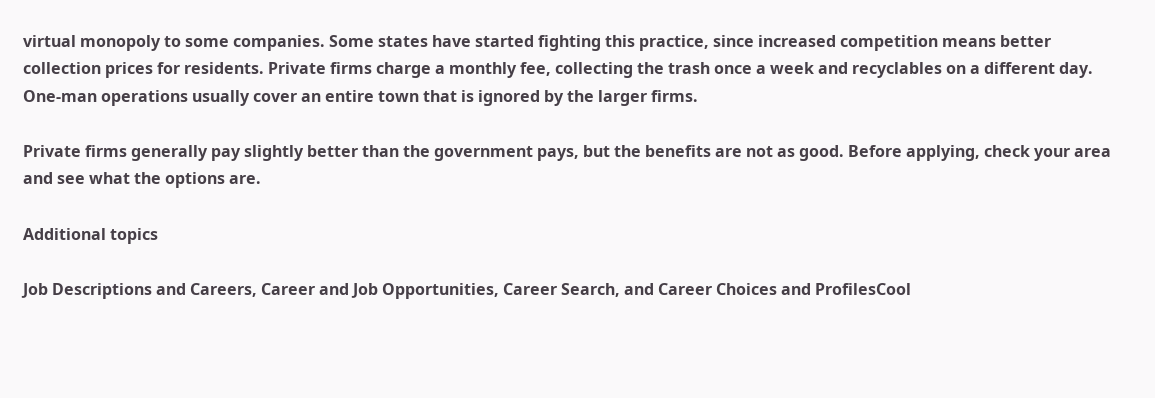virtual monopoly to some companies. Some states have started fighting this practice, since increased competition means better collection prices for residents. Private firms charge a monthly fee, collecting the trash once a week and recyclables on a different day. One-man operations usually cover an entire town that is ignored by the larger firms.

Private firms generally pay slightly better than the government pays, but the benefits are not as good. Before applying, check your area and see what the options are.

Additional topics

Job Descriptions and Careers, Career and Job Opportunities, Career Search, and Career Choices and ProfilesCool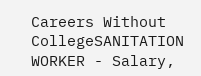Careers Without CollegeSANITATION WORKER - Salary,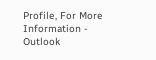Profile, For More Information - Outlook